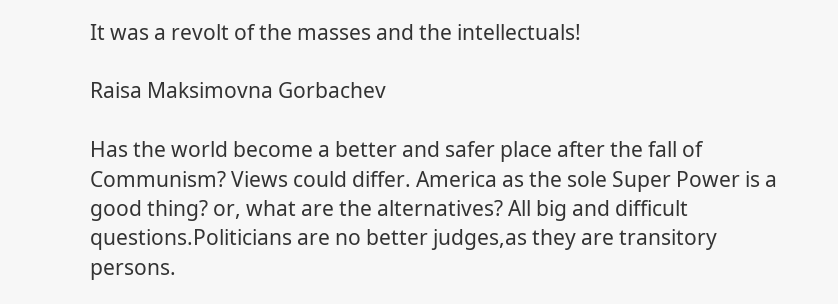It was a revolt of the masses and the intellectuals!

Raisa Maksimovna Gorbachev

Has the world become a better and safer place after the fall of Communism? Views could differ. America as the sole Super Power is a good thing? or, what are the alternatives? All big and difficult questions.Politicians are no better judges,as they are transitory persons.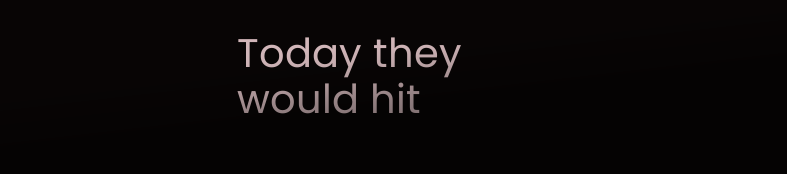Today they would hit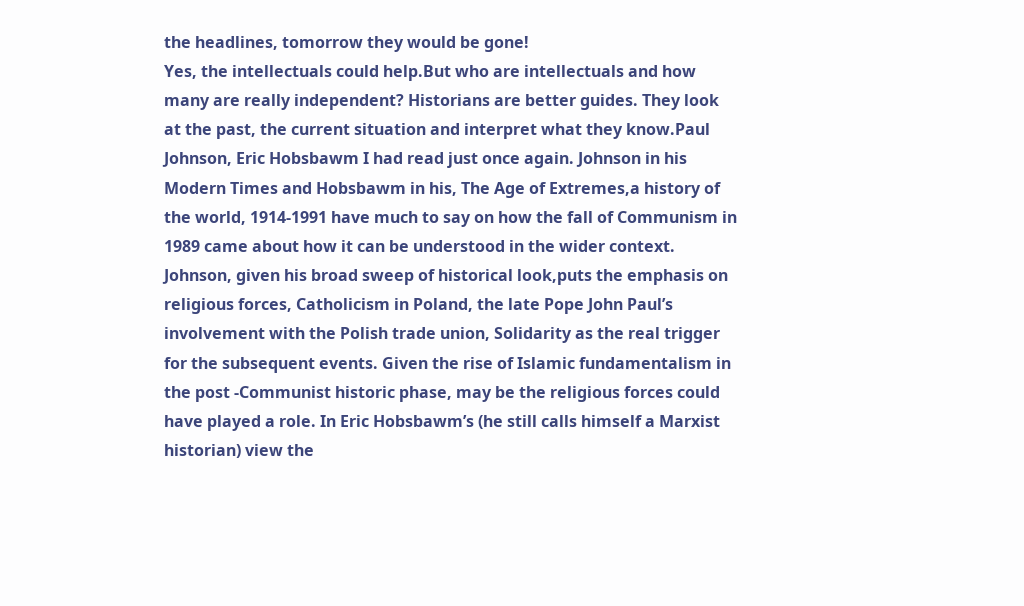the headlines, tomorrow they would be gone!
Yes, the intellectuals could help.But who are intellectuals and how many are really independent? Historians are better guides. They look at the past, the current situation and interpret what they know.Paul Johnson, Eric Hobsbawm I had read just once again. Johnson in his Modern Times and Hobsbawm in his, The Age of Extremes,a history of the world, 1914-1991 have much to say on how the fall of Communism in 1989 came about how it can be understood in the wider context. Johnson, given his broad sweep of historical look,puts the emphasis on religious forces, Catholicism in Poland, the late Pope John Paul’s involvement with the Polish trade union, Solidarity as the real trigger for the subsequent events. Given the rise of Islamic fundamentalism in the post -Communist historic phase, may be the religious forces could have played a role. In Eric Hobsbawm’s (he still calls himself a Marxist historian) view the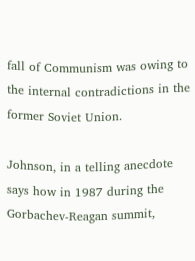fall of Communism was owing to the internal contradictions in the former Soviet Union.

Johnson, in a telling anecdote says how in 1987 during the Gorbachev-Reagan summit,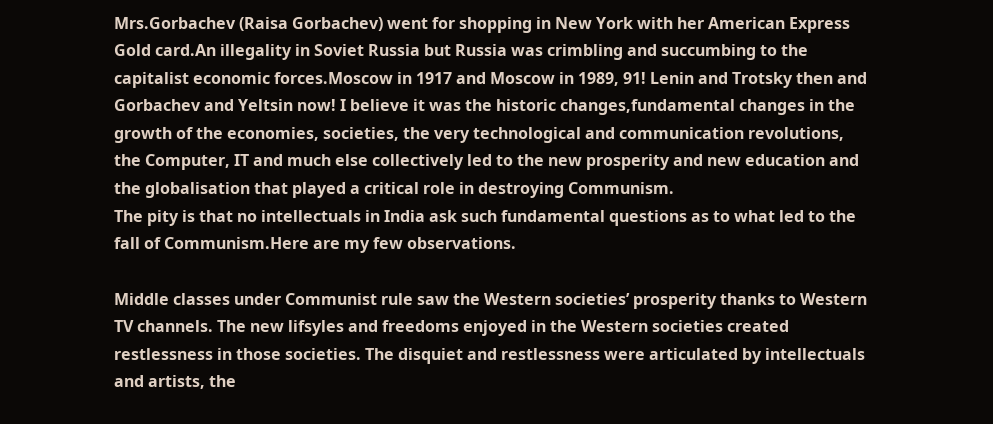Mrs.Gorbachev (Raisa Gorbachev) went for shopping in New York with her American Express Gold card.An illegality in Soviet Russia but Russia was crimbling and succumbing to the capitalist economic forces.Moscow in 1917 and Moscow in 1989, 91! Lenin and Trotsky then and Gorbachev and Yeltsin now! I believe it was the historic changes,fundamental changes in the growth of the economies, societies, the very technological and communication revolutions, the Computer, IT and much else collectively led to the new prosperity and new education and the globalisation that played a critical role in destroying Communism.
The pity is that no intellectuals in India ask such fundamental questions as to what led to the fall of Communism.Here are my few observations.

Middle classes under Communist rule saw the Western societies’ prosperity thanks to Western TV channels. The new lifsyles and freedoms enjoyed in the Western societies created restlessness in those societies. The disquiet and restlessness were articulated by intellectuals and artists, the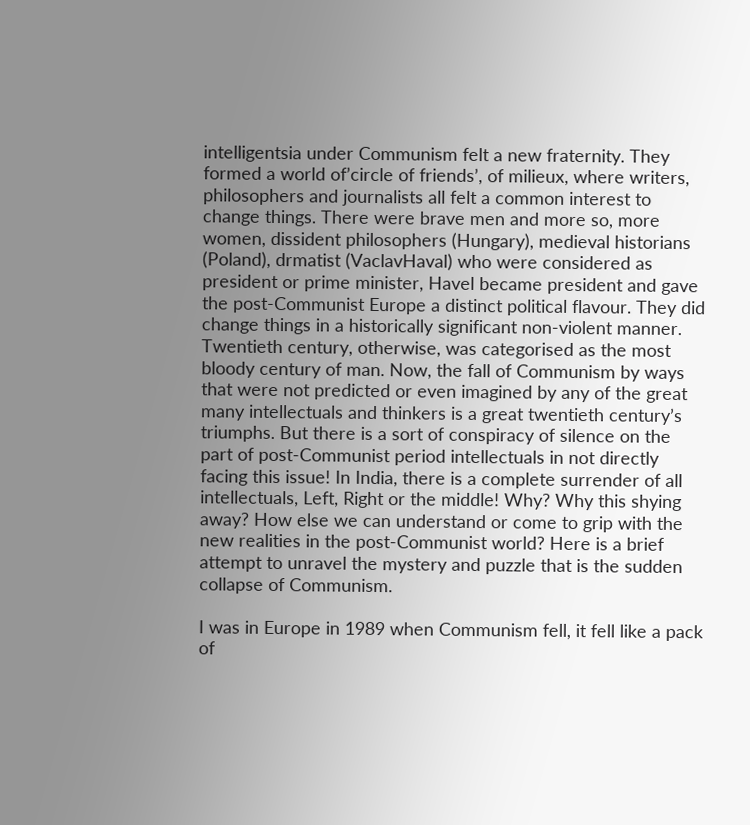intelligentsia under Communism felt a new fraternity. They formed a world of’circle of friends’, of milieux, where writers, philosophers and journalists all felt a common interest to change things. There were brave men and more so, more women, dissident philosophers (Hungary), medieval historians (Poland), drmatist (VaclavHaval) who were considered as president or prime minister, Havel became president and gave the post-Communist Europe a distinct political flavour. They did change things in a historically significant non-violent manner. Twentieth century, otherwise, was categorised as the most bloody century of man. Now, the fall of Communism by ways that were not predicted or even imagined by any of the great many intellectuals and thinkers is a great twentieth century’s triumphs. But there is a sort of conspiracy of silence on the part of post-Communist period intellectuals in not directly facing this issue! In India, there is a complete surrender of all intellectuals, Left, Right or the middle! Why? Why this shying away? How else we can understand or come to grip with the new realities in the post-Communist world? Here is a brief attempt to unravel the mystery and puzzle that is the sudden collapse of Communism.

I was in Europe in 1989 when Communism fell, it fell like a pack of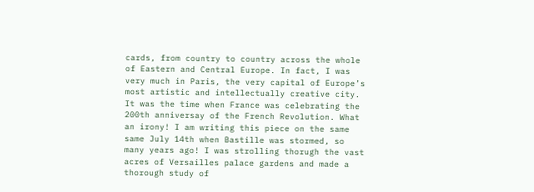cards, from country to country across the whole of Eastern and Central Europe. In fact, I was very much in Paris, the very capital of Europe’s most artistic and intellectually creative city. It was the time when France was celebrating the 200th anniversay of the French Revolution. What an irony! I am writing this piece on the same same July 14th when Bastille was stormed, so many years ago! I was strolling thorugh the vast acres of Versailles palace gardens and made a thorough study of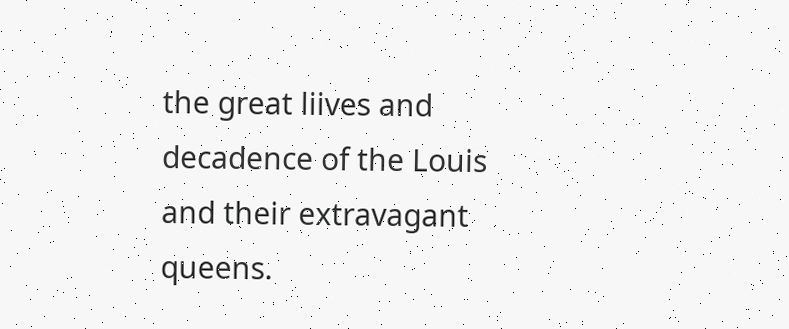the great liives and decadence of the Louis and their extravagant queens.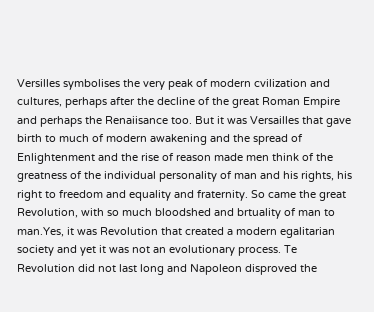Versilles symbolises the very peak of modern cvilization and cultures, perhaps after the decline of the great Roman Empire and perhaps the Renaiisance too. But it was Versailles that gave birth to much of modern awakening and the spread of Enlightenment and the rise of reason made men think of the greatness of the individual personality of man and his rights, his right to freedom and equality and fraternity. So came the great Revolution, with so much bloodshed and brtuality of man to man.Yes, it was Revolution that created a modern egalitarian society and yet it was not an evolutionary process. Te Revolution did not last long and Napoleon disproved the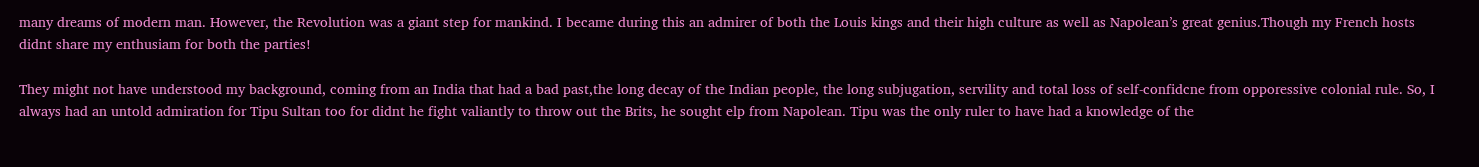many dreams of modern man. However, the Revolution was a giant step for mankind. I became during this an admirer of both the Louis kings and their high culture as well as Napolean’s great genius.Though my French hosts didnt share my enthusiam for both the parties!

They might not have understood my background, coming from an India that had a bad past,the long decay of the Indian people, the long subjugation, servility and total loss of self-confidcne from opporessive colonial rule. So, I always had an untold admiration for Tipu Sultan too for didnt he fight valiantly to throw out the Brits, he sought elp from Napolean. Tipu was the only ruler to have had a knowledge of the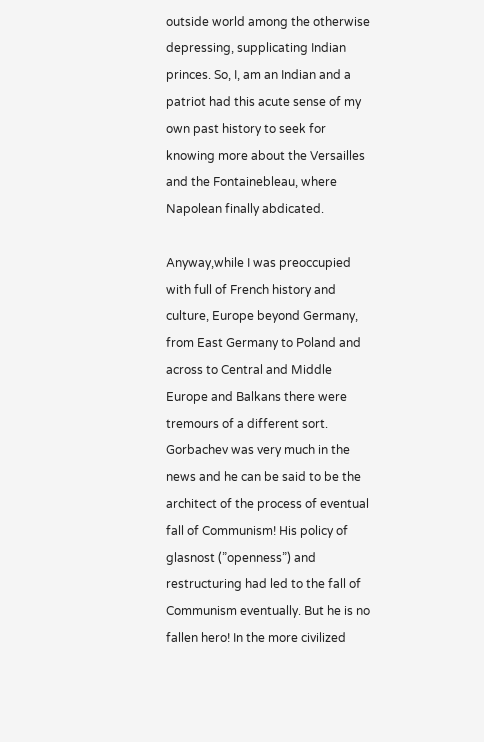outside world among the otherwise depressing, supplicating Indian princes. So, I, am an Indian and a patriot had this acute sense of my own past history to seek for knowing more about the Versailles and the Fontainebleau, where Napolean finally abdicated.

Anyway,while I was preoccupied with full of French history and culture, Europe beyond Germany, from East Germany to Poland and across to Central and Middle Europe and Balkans there were tremours of a different sort. Gorbachev was very much in the news and he can be said to be the architect of the process of eventual fall of Communism! His policy of glasnost (”openness”) and restructuring had led to the fall of Communism eventually. But he is no fallen hero! In the more civilized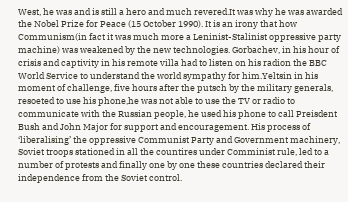West, he was and is still a hero and much revered.It was why he was awarded the Nobel Prize for Peace (15 October 1990). It is an irony that how Communism(in fact it was much more a Leninist-Stalinist oppressive party machine) was weakened by the new technologies. Gorbachev, in his hour of crisis and captivity in his remote villa had to listen on his radion the BBC World Service to understand the world sympathy for him.Yeltsin in his moment of challenge, five hours after the putsch by the military generals, resoeted to use his phone,he was not able to use the TV or radio to communicate with the Russian people, he used his phone to call Preisdent Bush and John Major for support and encouragement. His process of ‘liberalising’ the oppressive Communist Party and Government machinery, Soviet troops stationed in all the countires under Comminist rule, led to a number of protests and finally one by one these countries declared their independence from the Soviet control.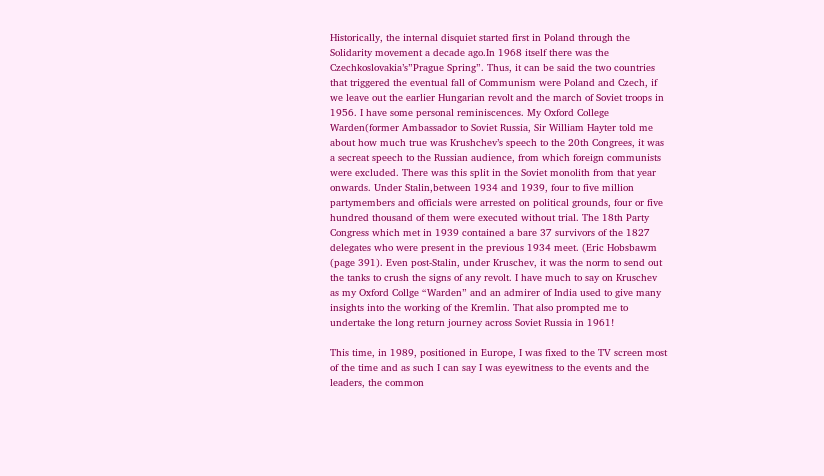Historically, the internal disquiet started first in Poland through the Solidarity movement a decade ago.In 1968 itself there was the Czechkoslovakia’s”Prague Spring”. Thus, it can be said the two countries that triggered the eventual fall of Communism were Poland and Czech, if we leave out the earlier Hungarian revolt and the march of Soviet troops in 1956. I have some personal reminiscences. My Oxford College Warden(former Ambassador to Soviet Russia, Sir William Hayter told me about how much true was Krushchev’s speech to the 20th Congrees, it was a secreat speech to the Russian audience, from which foreign communists were excluded. There was this split in the Soviet monolith from that year onwards. Under Stalin,between 1934 and 1939, four to five million partymembers and officials were arrested on political grounds, four or five hundred thousand of them were executed without trial. The 18th Party Congress which met in 1939 contained a bare 37 survivors of the 1827 delegates who were present in the previous 1934 meet. (Eric Hobsbawm (page 391). Even post-Stalin, under Kruschev, it was the norm to send out the tanks to crush the signs of any revolt. I have much to say on Kruschev as my Oxford Collge “Warden” and an admirer of India used to give many insights into the working of the Kremlin. That also prompted me to undertake the long return journey across Soviet Russia in 1961!

This time, in 1989, positioned in Europe, I was fixed to the TV screen most of the time and as such I can say I was eyewitness to the events and the leaders, the common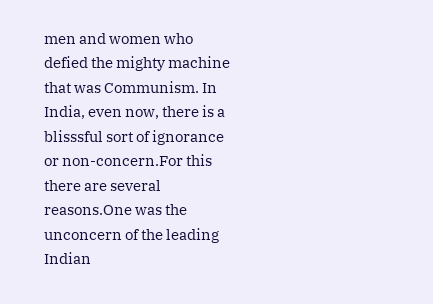men and women who defied the mighty machine that was Communism. In India, even now, there is a blisssful sort of ignorance or non-concern.For this there are several reasons.One was the unconcern of the leading Indian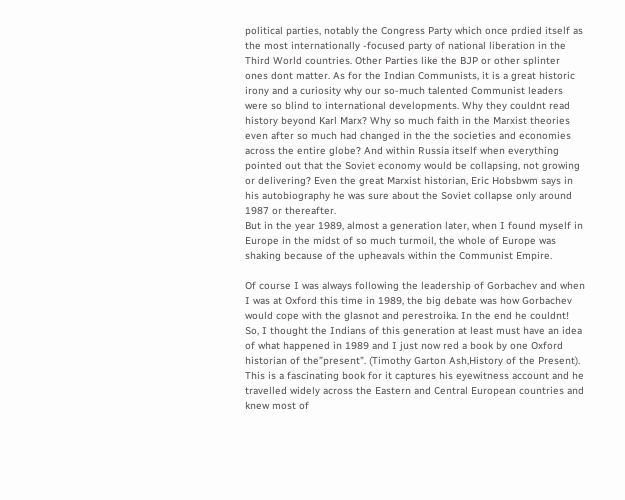political parties, notably the Congress Party which once prdied itself as the most internationally -focused party of national liberation in the Third World countries. Other Parties like the BJP or other splinter ones dont matter. As for the Indian Communists, it is a great historic irony and a curiosity why our so-much talented Communist leaders were so blind to international developments. Why they couldnt read history beyond Karl Marx? Why so much faith in the Marxist theories even after so much had changed in the the societies and economies across the entire globe? And within Russia itself when everything pointed out that the Soviet economy would be collapsing, not growing or delivering? Even the great Marxist historian, Eric Hobsbwm says in his autobiography he was sure about the Soviet collapse only around 1987 or thereafter.
But in the year 1989, almost a generation later, when I found myself in Europe in the midst of so much turmoil, the whole of Europe was shaking because of the upheavals within the Communist Empire.

Of course I was always following the leadership of Gorbachev and when I was at Oxford this time in 1989, the big debate was how Gorbachev would cope with the glasnot and perestroika. In the end he couldnt! So, I thought the Indians of this generation at least must have an idea of what happened in 1989 and I just now red a book by one Oxford historian of the”present”. (Timothy Garton Ash,History of the Present). This is a fascinating book for it captures his eyewitness account and he travelled widely across the Eastern and Central European countries and knew most of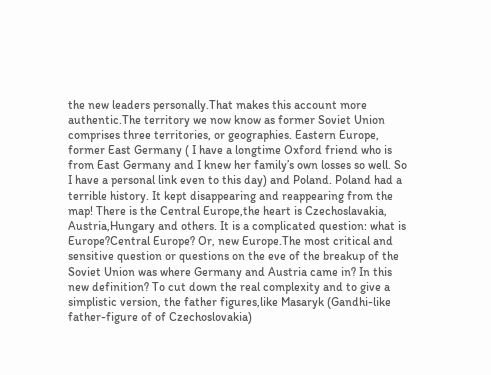the new leaders personally.That makes this account more authentic.The territory we now know as former Soviet Union comprises three territories, or geographies. Eastern Europe, former East Germany ( I have a longtime Oxford friend who is from East Germany and I knew her family’s own losses so well. So I have a personal link even to this day) and Poland. Poland had a terrible history. It kept disappearing and reappearing from the map! There is the Central Europe,the heart is Czechoslavakia, Austria,Hungary and others. It is a complicated question: what is Europe?Central Europe? Or, new Europe.The most critical and sensitive question or questions on the eve of the breakup of the Soviet Union was where Germany and Austria came in? In this new definition? To cut down the real complexity and to give a simplistic version, the father figures,like Masaryk (Gandhi-like father-figure of of Czechoslovakia)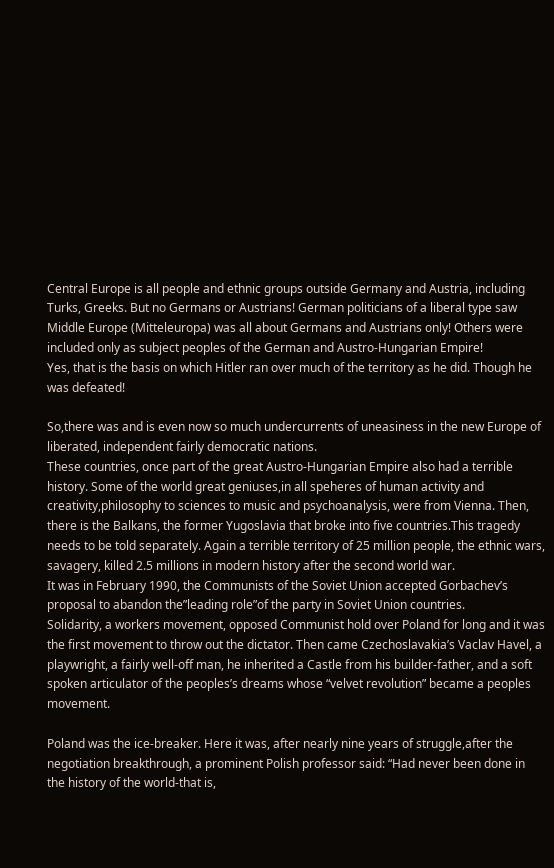Central Europe is all people and ethnic groups outside Germany and Austria, including Turks, Greeks. But no Germans or Austrians! German politicians of a liberal type saw Middle Europe (Mitteleuropa) was all about Germans and Austrians only! Others were included only as subject peoples of the German and Austro-Hungarian Empire!
Yes, that is the basis on which Hitler ran over much of the territory as he did. Though he was defeated!

So,there was and is even now so much undercurrents of uneasiness in the new Europe of liberated, independent fairly democratic nations.
These countries, once part of the great Austro-Hungarian Empire also had a terrible history. Some of the world great geniuses,in all speheres of human activity and creativity,philosophy to sciences to music and psychoanalysis, were from Vienna. Then, there is the Balkans, the former Yugoslavia that broke into five countries.This tragedy needs to be told separately. Again a terrible territory of 25 million people, the ethnic wars, savagery, killed 2.5 millions in modern history after the second world war.
It was in February 1990, the Communists of the Soviet Union accepted Gorbachev’s proposal to abandon the”leading role”of the party in Soviet Union countries.
Solidarity, a workers movement, opposed Communist hold over Poland for long and it was the first movement to throw out the dictator. Then came Czechoslavakia’s Vaclav Havel, a playwright, a fairly well-off man, he inherited a Castle from his builder-father, and a soft spoken articulator of the peoples’s dreams whose “velvet revolution” became a peoples movement.

Poland was the ice-breaker. Here it was, after nearly nine years of struggle,after the negotiation breakthrough, a prominent Polish professor said: “Had never been done in the history of the world-that is,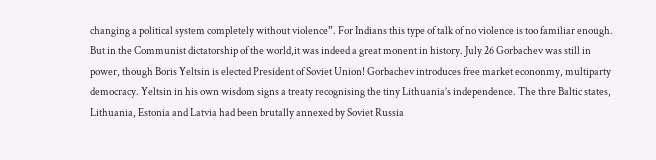changing a political system completely without violence”. For Indians this type of talk of no violence is too familiar enough. But in the Communist dictatorship of the world,it was indeed a great monent in history. July 26 Gorbachev was still in power, though Boris Yeltsin is elected President of Soviet Union! Gorbachev introduces free market econonmy, multiparty democracy. Yeltsin in his own wisdom signs a treaty recognising the tiny Lithuania’s independence. The thre Baltic states, Lithuania, Estonia and Latvia had been brutally annexed by Soviet Russia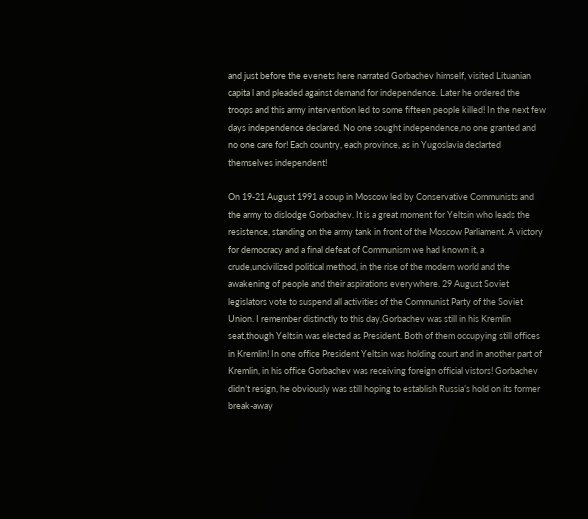and just before the evenets here narrated Gorbachev himself, visited Lituanian capita l and pleaded against demand for independence. Later he ordered the troops and this army intervention led to some fifteen people killed! In the next few days independence declared. No one sought independence,no one granted and no one care for! Each country, each province, as in Yugoslavia declarted themselves independent!

On 19-21 August 1991 a coup in Moscow led by Conservative Communists and the army to dislodge Gorbachev. It is a great moment for Yeltsin who leads the resistence, standing on the army tank in front of the Moscow Parliament. A victory for democracy and a final defeat of Communism we had known it, a crude,uncivilized political method, in the rise of the modern world and the awakening of people and their aspirations everywhere. 29 August Soviet legislators vote to suspend all activities of the Communist Party of the Soviet Union. I remember distinctly to this day,Gorbachev was still in his Kremlin seat,though Yeltsin was elected as President. Both of them occupying still offices in Kremlin! In one office President Yeltsin was holding court and in another part of Kremlin, in his office Gorbachev was receiving foreign official vistors! Gorbachev didn’t resign, he obviously was still hoping to establish Russia’s hold on its former break-away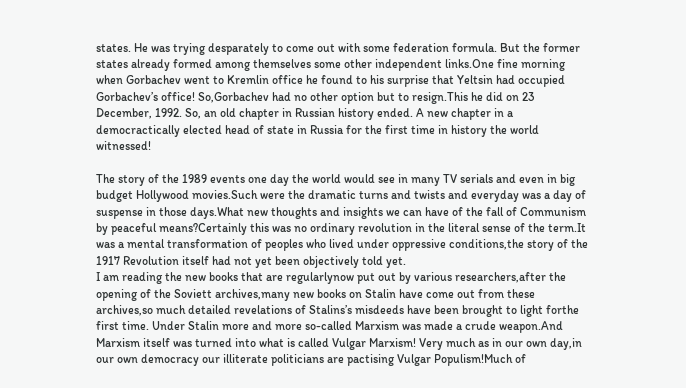states. He was trying desparately to come out with some federation formula. But the former states already formed among themselves some other independent links.One fine morning when Gorbachev went to Kremlin office he found to his surprise that Yeltsin had occupied Gorbachev’s office! So,Gorbachev had no other option but to resign.This he did on 23 December, 1992. So, an old chapter in Russian history ended. A new chapter in a democractically elected head of state in Russia for the first time in history the world witnessed!

The story of the 1989 events one day the world would see in many TV serials and even in big budget Hollywood movies.Such were the dramatic turns and twists and everyday was a day of suspense in those days.What new thoughts and insights we can have of the fall of Communism by peaceful means?Certainly this was no ordinary revolution in the literal sense of the term.It was a mental transformation of peoples who lived under oppressive conditions,the story of the 1917 Revolution itself had not yet been objectively told yet.
I am reading the new books that are regularlynow put out by various researchers,after the opening of the Soviett archives,many new books on Stalin have come out from these archives,so much detailed revelations of Stalins’s misdeeds have been brought to light forthe first time. Under Stalin more and more so-called Marxism was made a crude weapon.And Marxism itself was turned into what is called Vulgar Marxism! Very much as in our own day,in our own democracy our illiterate politicians are pactising Vulgar Populism!Much of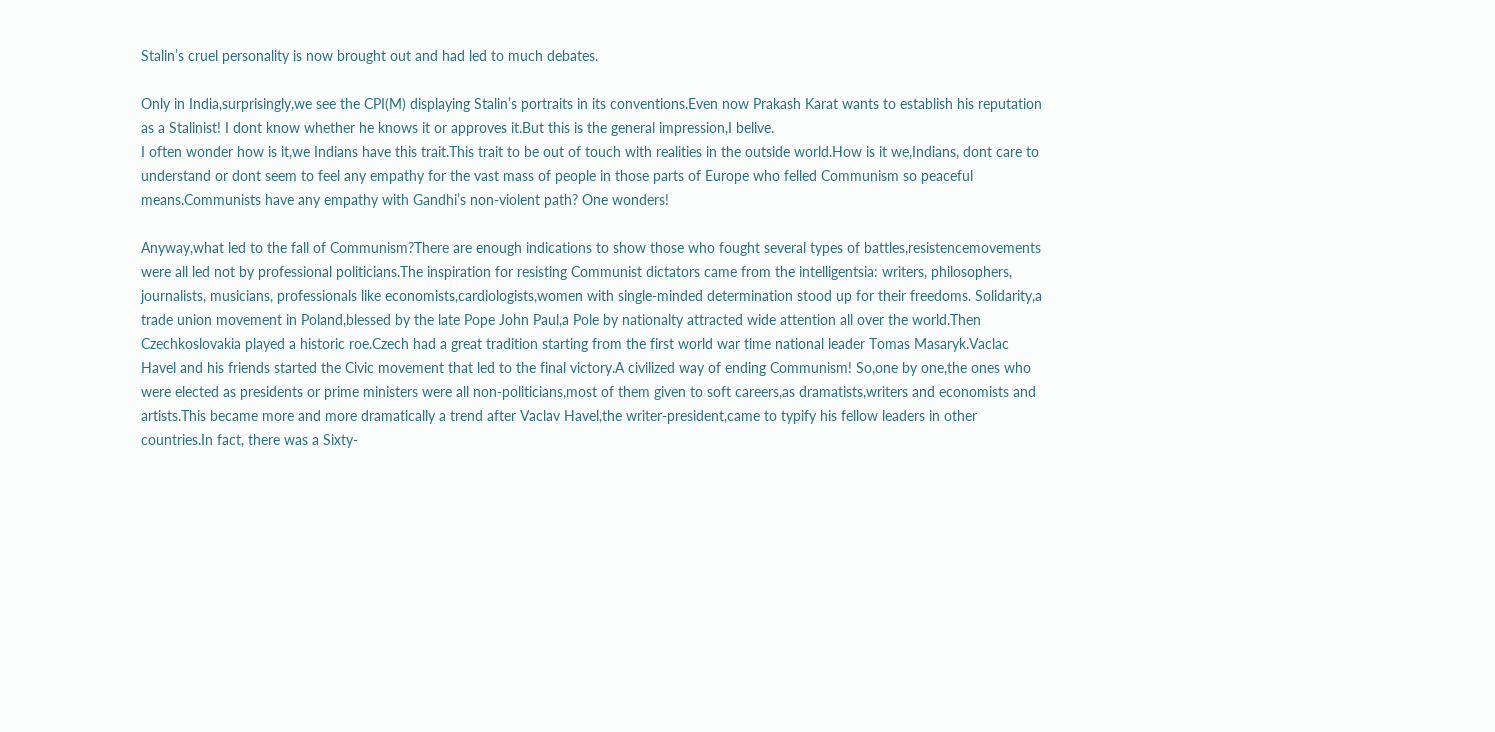Stalin’s cruel personality is now brought out and had led to much debates.

Only in India,surprisingly,we see the CPI(M) displaying Stalin’s portraits in its conventions.Even now Prakash Karat wants to establish his reputation as a Stalinist! I dont know whether he knows it or approves it.But this is the general impression,I belive.
I often wonder how is it,we Indians have this trait.This trait to be out of touch with realities in the outside world.How is it we,Indians, dont care to understand or dont seem to feel any empathy for the vast mass of people in those parts of Europe who felled Communism so peaceful means.Communists have any empathy with Gandhi’s non-violent path? One wonders!

Anyway,what led to the fall of Communism?There are enough indications to show those who fought several types of battles,resistencemovements were all led not by professional politicians.The inspiration for resisting Communist dictators came from the intelligentsia: writers, philosophers, journalists, musicians, professionals like economists,cardiologists,women with single-minded determination stood up for their freedoms. Solidarity,a trade union movement in Poland,blessed by the late Pope John Paul,a Pole by nationalty attracted wide attention all over the world.Then Czechkoslovakia played a historic roe.Czech had a great tradition starting from the first world war time national leader Tomas Masaryk.Vaclac Havel and his friends started the Civic movement that led to the final victory.A civilized way of ending Communism! So,one by one,the ones who were elected as presidents or prime ministers were all non-politicians,most of them given to soft careers,as dramatists,writers and economists and artists.This became more and more dramatically a trend after Vaclav Havel,the writer-president,came to typify his fellow leaders in other countries.In fact, there was a Sixty-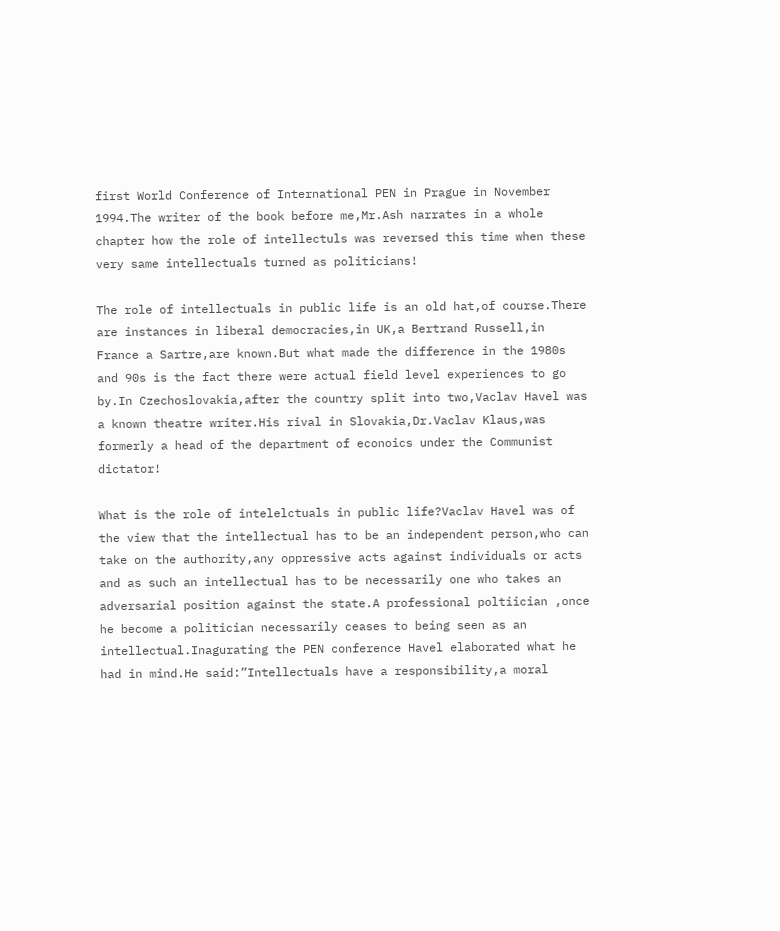first World Conference of International PEN in Prague in November 1994.The writer of the book before me,Mr.Ash narrates in a whole chapter how the role of intellectuls was reversed this time when these very same intellectuals turned as politicians!

The role of intellectuals in public life is an old hat,of course.There are instances in liberal democracies,in UK,a Bertrand Russell,in France a Sartre,are known.But what made the difference in the 1980s and 90s is the fact there were actual field level experiences to go by.In Czechoslovakia,after the country split into two,Vaclav Havel was a known theatre writer.His rival in Slovakia,Dr.Vaclav Klaus,was formerly a head of the department of econoics under the Communist dictator!

What is the role of intelelctuals in public life?Vaclav Havel was of the view that the intellectual has to be an independent person,who can take on the authority,any oppressive acts against individuals or acts and as such an intellectual has to be necessarily one who takes an adversarial position against the state.A professional poltiician ,once he become a politician necessarily ceases to being seen as an intellectual.Inagurating the PEN conference Havel elaborated what he had in mind.He said:”Intellectuals have a responsibility,a moral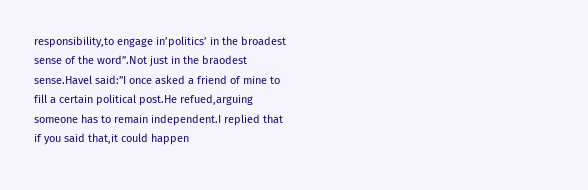responsibility,to engage in’politics’ in the broadest sense of the word”.Not just in the braodest sense.Havel said:”I once asked a friend of mine to fill a certain political post.He refued,arguing someone has to remain independent.I replied that if you said that,it could happen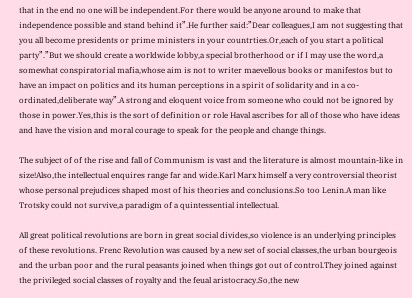that in the end no one will be independent.For there would be anyone around to make that independence possible and stand behind it”.He further said:”Dear colleagues,I am not suggesting that you all become presidents or prime ministers in your countrties.Or,each of you start a political party”.”But we should create a worldwide lobby,a special brotherhood or if I may use the word,a somewhat conspiratorial mafia,whose aim is not to writer maevellous books or manifestos but to have an impact on politics and its human perceptions in a spirit of solidarity and in a co-ordinated,deliberate way”.A strong and eloquent voice from someone who could not be ignored by those in power.Yes,this is the sort of definition or role Haval ascribes for all of those who have ideas and have the vision and moral courage to speak for the people and change things.

The subject of of the rise and fall of Communism is vast and the literature is almost mountain-like in size!Also,the intellectual enquires range far and wide.Karl Marx himself a very controversial theorist whose personal prejudices shaped most of his theories and conclusions.So too Lenin.A man like Trotsky could not survive,a paradigm of a quintessential intellectual.

All great political revolutions are born in great social divides,so violence is an underlying principles of these revolutions. Frenc Revolution was caused by a new set of social classes,the urban bourgeois and the urban poor and the rural peasants joined when things got out of control.They joined against the privileged social classes of royalty and the feual aristocracy.So,the new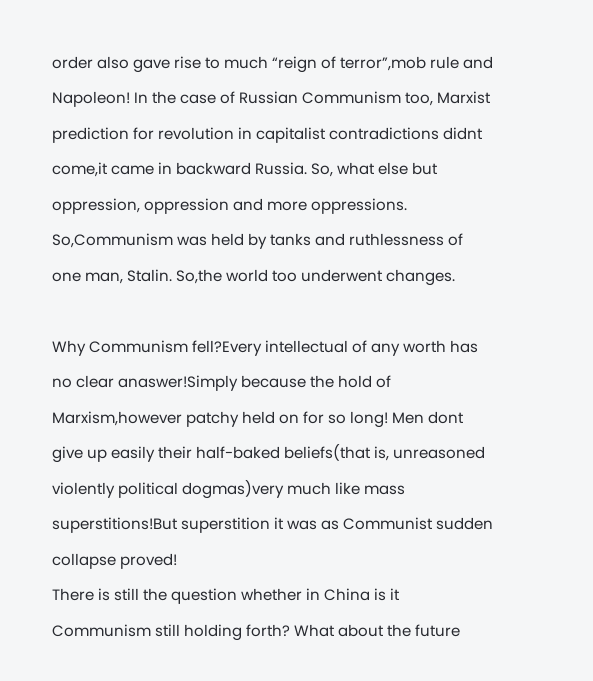order also gave rise to much “reign of terror”,mob rule and Napoleon! In the case of Russian Communism too, Marxist prediction for revolution in capitalist contradictions didnt come,it came in backward Russia. So, what else but oppression, oppression and more oppressions. So,Communism was held by tanks and ruthlessness of one man, Stalin. So,the world too underwent changes.

Why Communism fell?Every intellectual of any worth has no clear anaswer!Simply because the hold of Marxism,however patchy held on for so long! Men dont give up easily their half-baked beliefs(that is, unreasoned violently political dogmas)very much like mass superstitions!But superstition it was as Communist sudden collapse proved!
There is still the question whether in China is it Communism still holding forth? What about the future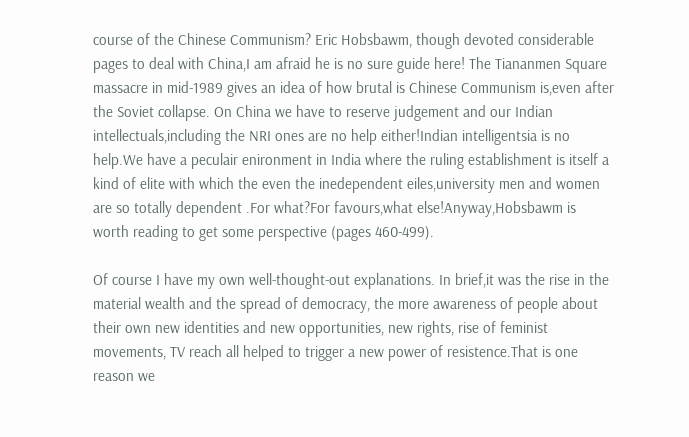course of the Chinese Communism? Eric Hobsbawm, though devoted considerable pages to deal with China,I am afraid he is no sure guide here! The Tiananmen Square massacre in mid-1989 gives an idea of how brutal is Chinese Communism is,even after the Soviet collapse. On China we have to reserve judgement and our Indian intellectuals,including the NRI ones are no help either!Indian intelligentsia is no help.We have a peculair enironment in India where the ruling establishment is itself a kind of elite with which the even the inedependent eiles,university men and women are so totally dependent .For what?For favours,what else!Anyway,Hobsbawm is worth reading to get some perspective (pages 460-499).

Of course I have my own well-thought-out explanations. In brief,it was the rise in the material wealth and the spread of democracy, the more awareness of people about their own new identities and new opportunities, new rights, rise of feminist movements, TV reach all helped to trigger a new power of resistence.That is one reason we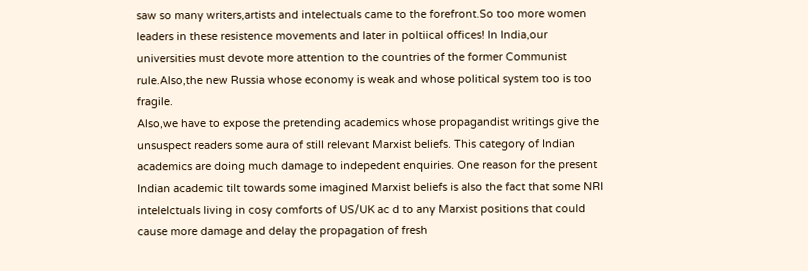saw so many writers,artists and intelectuals came to the forefront.So too more women leaders in these resistence movements and later in poltiical offices! In India,our universities must devote more attention to the countries of the former Communist rule.Also,the new Russia whose economy is weak and whose political system too is too fragile.
Also,we have to expose the pretending academics whose propagandist writings give the unsuspect readers some aura of still relevant Marxist beliefs. This category of Indian academics are doing much damage to indepedent enquiries. One reason for the present Indian academic tilt towards some imagined Marxist beliefs is also the fact that some NRI intelelctuals living in cosy comforts of US/UK ac d to any Marxist positions that could cause more damage and delay the propagation of fresh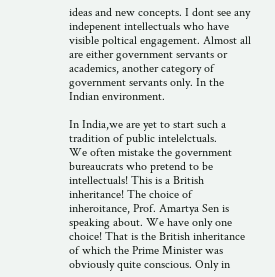ideas and new concepts. I dont see any indepenent intellectuals who have visible poltical engagement. Almost all are either government servants or academics, another category of government servants only. In the Indian environment.

In India,we are yet to start such a tradition of public intelelctuals.
We often mistake the government bureaucrats who pretend to be intellectuals! This is a British inheritance! The choice of inheroitance, Prof. Amartya Sen is speaking about. We have only one choice! That is the British inheritance of which the Prime Minister was obviously quite conscious. Only in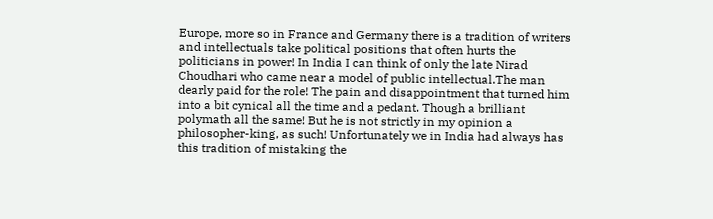Europe, more so in France and Germany there is a tradition of writers and intellectuals take political positions that often hurts the politicians in power! In India I can think of only the late Nirad Choudhari who came near a model of public intellectual.The man dearly paid for the role! The pain and disappointment that turned him into a bit cynical all the time and a pedant. Though a brilliant polymath all the same! But he is not strictly in my opinion a philosopher-king, as such! Unfortunately we in India had always has this tradition of mistaking the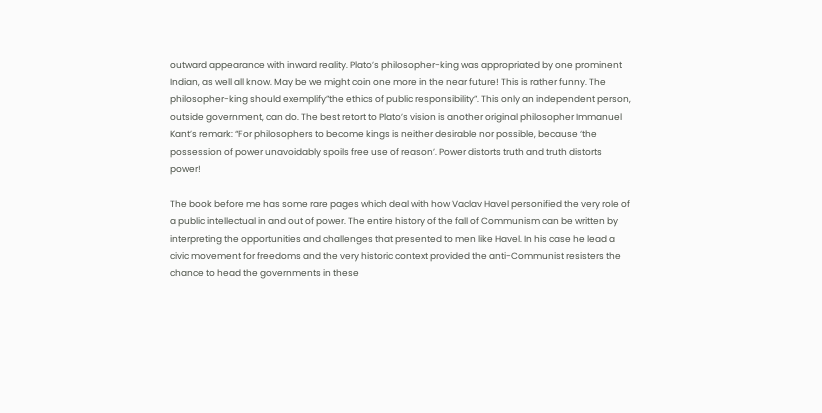outward appearance with inward reality. Plato’s philosopher-king was appropriated by one prominent Indian, as well all know. May be we might coin one more in the near future! This is rather funny. The philosopher-king should exemplify”the ethics of public responsibility”. This only an independent person, outside government, can do. The best retort to Plato’s vision is another original philosopher Immanuel Kant’s remark: “For philosophers to become kings is neither desirable nor possible, because ‘the possession of power unavoidably spoils free use of reason’. Power distorts truth and truth distorts power!

The book before me has some rare pages which deal with how Vaclav Havel personified the very role of a public intellectual in and out of power. The entire history of the fall of Communism can be written by interpreting the opportunities and challenges that presented to men like Havel. In his case he lead a civic movement for freedoms and the very historic context provided the anti-Communist resisters the chance to head the governments in these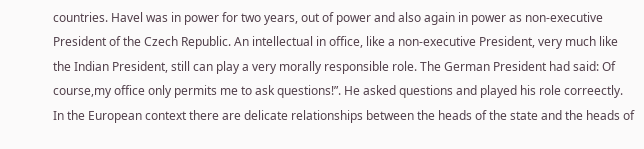countries. Havel was in power for two years, out of power and also again in power as non-executive President of the Czech Republic. An intellectual in office, like a non-executive President, very much like the Indian President, still can play a very morally responsible role. The German President had said: Of course,my office only permits me to ask questions!”. He asked questions and played his role correectly. In the European context there are delicate relationships between the heads of the state and the heads of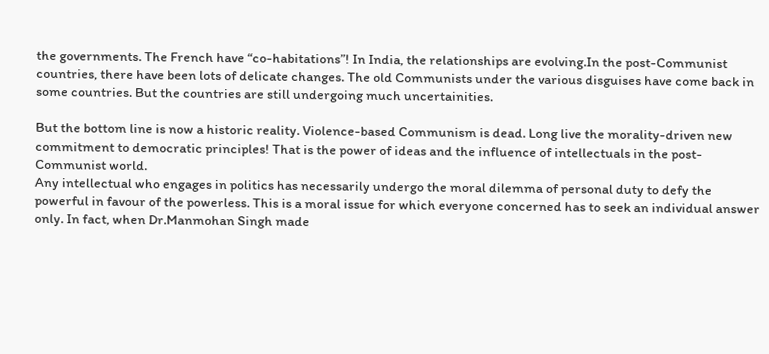the governments. The French have “co-habitations”! In India, the relationships are evolving.In the post-Communist countries, there have been lots of delicate changes. The old Communists under the various disguises have come back in some countries. But the countries are still undergoing much uncertainities.

But the bottom line is now a historic reality. Violence-based Communism is dead. Long live the morality-driven new commitment to democratic principles! That is the power of ideas and the influence of intellectuals in the post-Communist world.
Any intellectual who engages in politics has necessarily undergo the moral dilemma of personal duty to defy the powerful in favour of the powerless. This is a moral issue for which everyone concerned has to seek an individual answer only. In fact, when Dr.Manmohan Singh made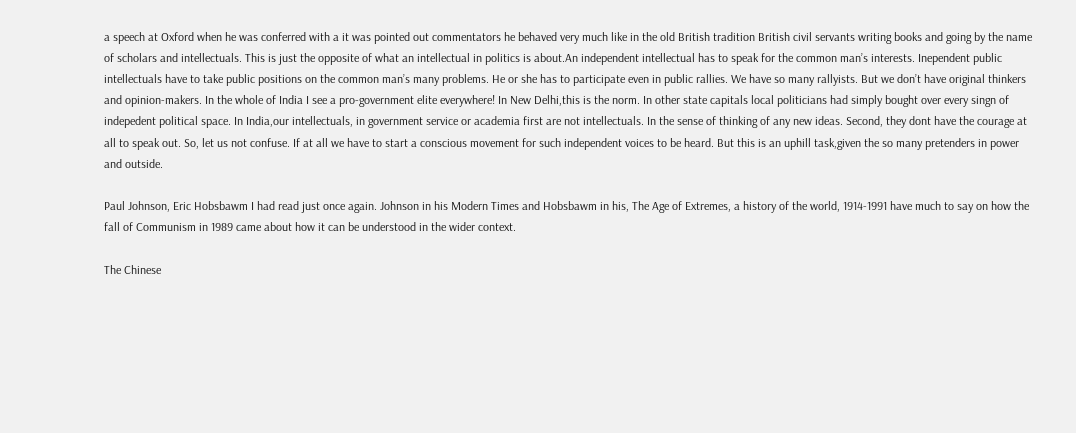a speech at Oxford when he was conferred with a it was pointed out commentators he behaved very much like in the old British tradition British civil servants writing books and going by the name of scholars and intellectuals. This is just the opposite of what an intellectual in politics is about.An independent intellectual has to speak for the common man’s interests. Inependent public intellectuals have to take public positions on the common man’s many problems. He or she has to participate even in public rallies. We have so many rallyists. But we don’t have original thinkers and opinion-makers. In the whole of India I see a pro-government elite everywhere! In New Delhi,this is the norm. In other state capitals local politicians had simply bought over every singn of indepedent political space. In India,our intellectuals, in government service or academia first are not intellectuals. In the sense of thinking of any new ideas. Second, they dont have the courage at all to speak out. So, let us not confuse. If at all we have to start a conscious movement for such independent voices to be heard. But this is an uphill task,given the so many pretenders in power and outside.

Paul Johnson, Eric Hobsbawm I had read just once again. Johnson in his Modern Times and Hobsbawm in his, The Age of Extremes, a history of the world, 1914-1991 have much to say on how the fall of Communism in 1989 came about how it can be understood in the wider context.

The Chinese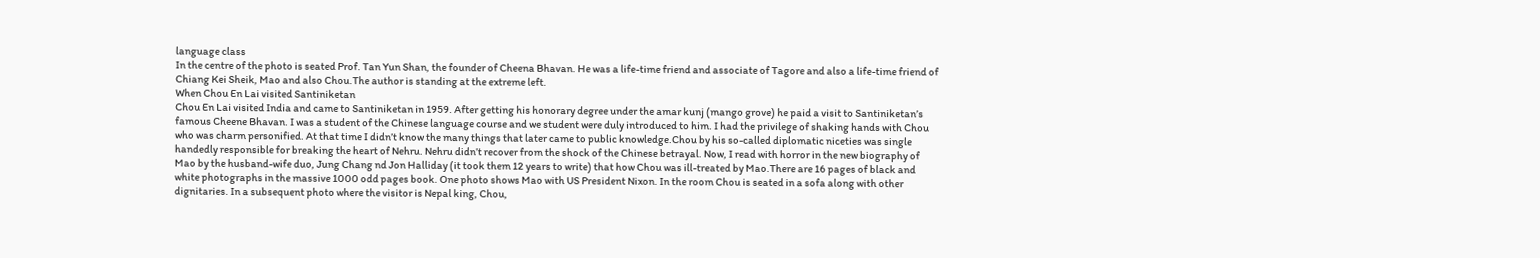language class
In the centre of the photo is seated Prof. Tan Yun Shan, the founder of Cheena Bhavan. He was a life-time friend and associate of Tagore and also a life-time friend of Chiang Kei Sheik, Mao and also Chou.The author is standing at the extreme left.
When Chou En Lai visited Santiniketan
Chou En Lai visited India and came to Santiniketan in 1959. After getting his honorary degree under the amar kunj (mango grove) he paid a visit to Santiniketan’s famous Cheene Bhavan. I was a student of the Chinese language course and we student were duly introduced to him. I had the privilege of shaking hands with Chou who was charm personified. At that time I didn’t know the many things that later came to public knowledge.Chou by his so-called diplomatic niceties was single handedly responsible for breaking the heart of Nehru. Nehru didn’t recover from the shock of the Chinese betrayal. Now, I read with horror in the new biography of Mao by the husband-wife duo, Jung Chang nd Jon Halliday (it took them 12 years to write) that how Chou was ill-treated by Mao.There are 16 pages of black and white photographs in the massive 1000 odd pages book. One photo shows Mao with US President Nixon. In the room Chou is seated in a sofa along with other dignitaries. In a subsequent photo where the visitor is Nepal king, Chou,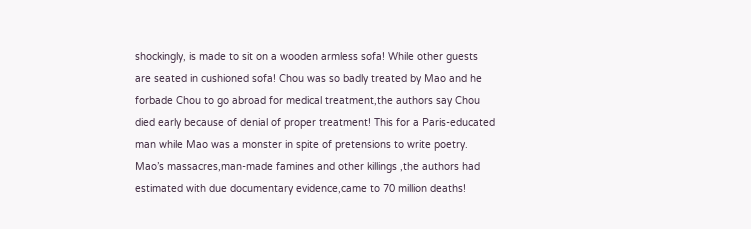shockingly, is made to sit on a wooden armless sofa! While other guests are seated in cushioned sofa! Chou was so badly treated by Mao and he forbade Chou to go abroad for medical treatment,the authors say Chou died early because of denial of proper treatment! This for a Paris-educated man while Mao was a monster in spite of pretensions to write poetry. Mao’s massacres,man-made famines and other killings ,the authors had estimated with due documentary evidence,came to 70 million deaths!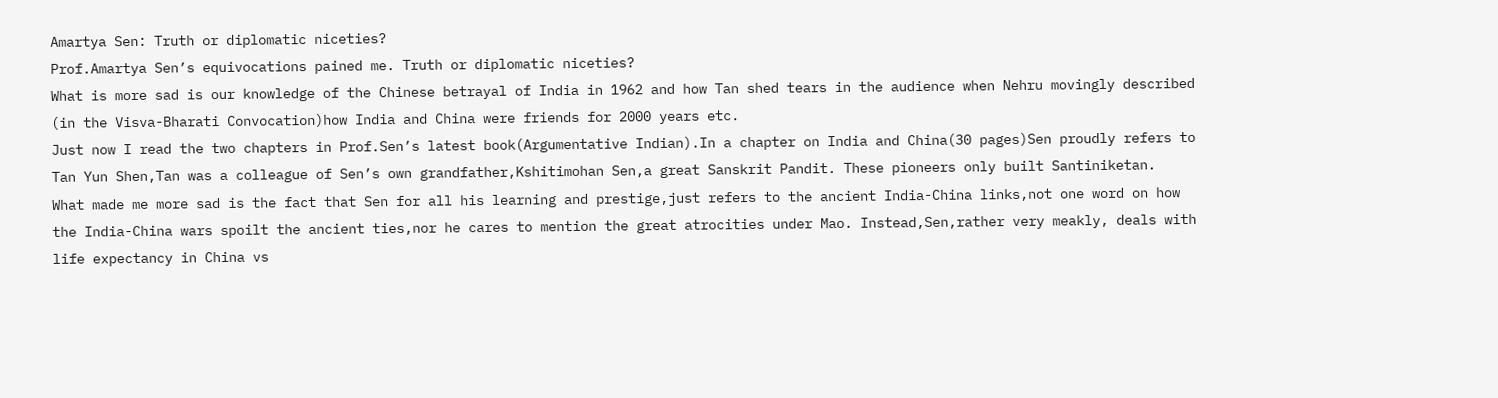Amartya Sen: Truth or diplomatic niceties?
Prof.Amartya Sen’s equivocations pained me. Truth or diplomatic niceties?
What is more sad is our knowledge of the Chinese betrayal of India in 1962 and how Tan shed tears in the audience when Nehru movingly described (in the Visva-Bharati Convocation)how India and China were friends for 2000 years etc.
Just now I read the two chapters in Prof.Sen’s latest book(Argumentative Indian).In a chapter on India and China(30 pages)Sen proudly refers to Tan Yun Shen,Tan was a colleague of Sen’s own grandfather,Kshitimohan Sen,a great Sanskrit Pandit. These pioneers only built Santiniketan.
What made me more sad is the fact that Sen for all his learning and prestige,just refers to the ancient India-China links,not one word on how the India-China wars spoilt the ancient ties,nor he cares to mention the great atrocities under Mao. Instead,Sen,rather very meakly, deals with life expectancy in China vs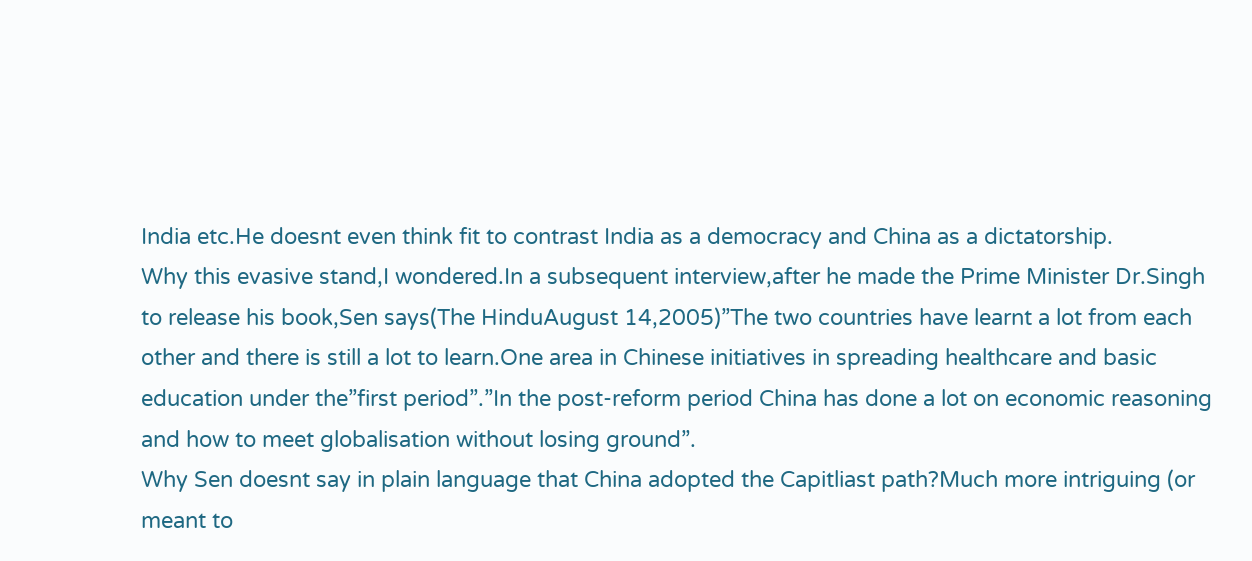India etc.He doesnt even think fit to contrast India as a democracy and China as a dictatorship.
Why this evasive stand,I wondered.In a subsequent interview,after he made the Prime Minister Dr.Singh to release his book,Sen says(The HinduAugust 14,2005)”The two countries have learnt a lot from each other and there is still a lot to learn.One area in Chinese initiatives in spreading healthcare and basic education under the”first period”.”In the post-reform period China has done a lot on economic reasoning and how to meet globalisation without losing ground”.
Why Sen doesnt say in plain language that China adopted the Capitliast path?Much more intriguing (or meant to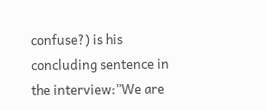confuse?) is his concluding sentence in the interview:”We are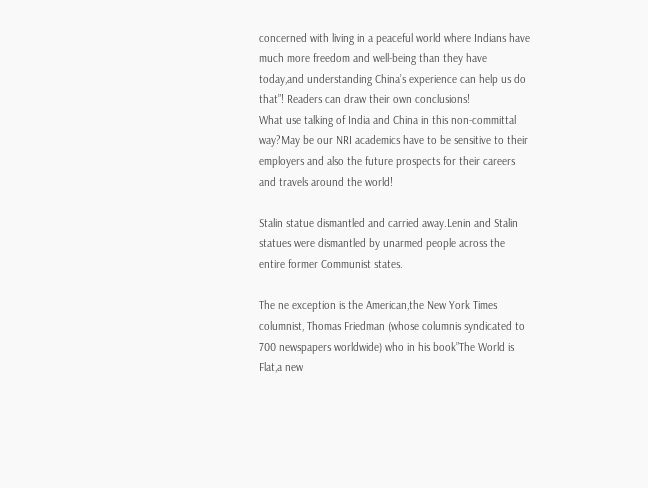concerned with living in a peaceful world where Indians have much more freedom and well-being than they have today,and understanding China’s experience can help us do that”! Readers can draw their own conclusions!
What use talking of India and China in this non-committal way?May be our NRI academics have to be sensitive to their employers and also the future prospects for their careers and travels around the world!

Stalin statue dismantled and carried away.Lenin and Stalin statues were dismantled by unarmed people across the entire former Communist states.

The ne exception is the American,the New York Times columnist, Thomas Friedman (whose columnis syndicated to 700 newspapers worldwide) who in his book”The World is Flat,a new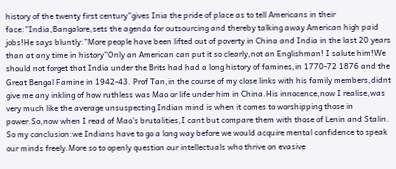history of the twenty first century”gives Inia the pride of place as to tell Americans in their face:”India,Bangalore,sets the agenda for outsourcing and thereby talking away American high paid jobs!He says bluntly:”More people have been lifted out of poverty in China and India in the last 20 years than at any time in history”Only an American can put it so clearly,not an Englishman! I salute him!We should not forget that India under the Brits had had a long history of famines,in 1770-72 1876 and the Great Bengal Famine in 1942-43. Prof Tan,in the course of my close links with his family members,didnt give me any inkling of how ruthless was Mao or life under him in China.His innocence,now I realise,was very much like the average unsuspecting Indian mind is when it comes to worshipping those in power.So,now when I read of Mao’s brutalities,I cant but compare them with those of Lenin and Stalin.
So my conclusion:we Indians have to go a long way before we would acquire mental confidence to speak our minds freely.More so to openly question our intellectuals who thrive on evasive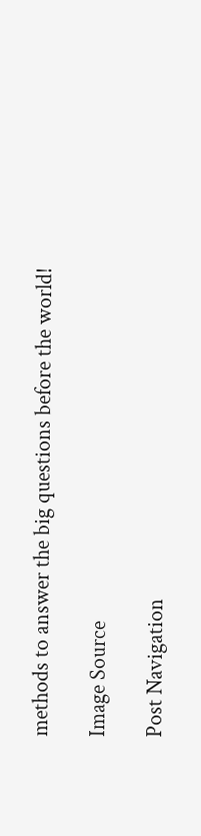methods to answer the big questions before the world!

Image Source

Post Navigation